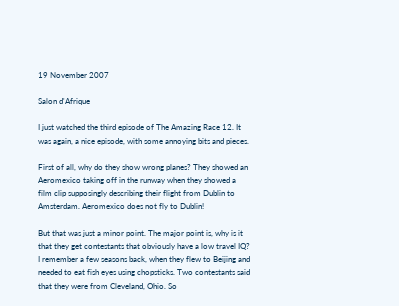19 November 2007

Salon d'Afrique

I just watched the third episode of The Amazing Race 12. It was again, a nice episode, with some annoying bits and pieces.

First of all, why do they show wrong planes? They showed an Aeromexico taking off in the runway when they showed a film clip supposingly describing their flight from Dublin to Amsterdam. Aeromexico does not fly to Dublin!

But that was just a minor point. The major point is, why is it that they get contestants that obviously have a low travel IQ? I remember a few seasons back, when they flew to Beijing and needed to eat fish eyes using chopsticks. Two contestants said that they were from Cleveland, Ohio. So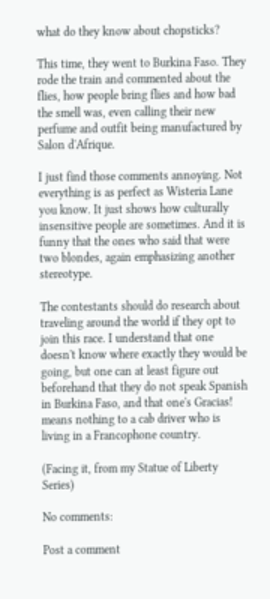what do they know about chopsticks?

This time, they went to Burkina Faso. They rode the train and commented about the flies, how people bring flies and how bad the smell was, even calling their new perfume and outfit being manufactured by Salon d'Afrique.

I just find those comments annoying. Not everything is as perfect as Wisteria Lane you know. It just shows how culturally insensitive people are sometimes. And it is funny that the ones who said that were two blondes, again emphasizing another stereotype.

The contestants should do research about traveling around the world if they opt to join this race. I understand that one doesn't know where exactly they would be going, but one can at least figure out beforehand that they do not speak Spanish in Burkina Faso, and that one's Gracias! means nothing to a cab driver who is living in a Francophone country.

(Facing it, from my Statue of Liberty Series)

No comments:

Post a comment